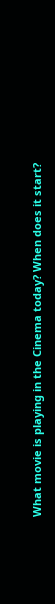What movie is playing in the Cinema today? When does it start?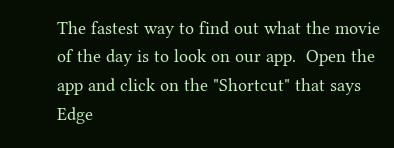The fastest way to find out what the movie of the day is to look on our app.  Open the app and click on the "Shortcut" that says Edge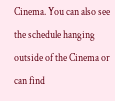Cinema. You can also see the schedule hanging outside of the Cinema or can find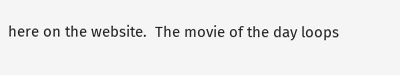here on the website.  The movie of the day loops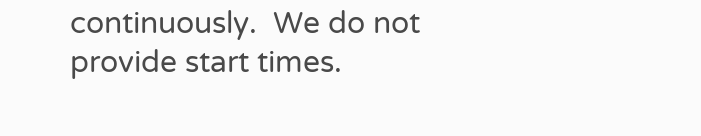continuously.  We do not provide start times.